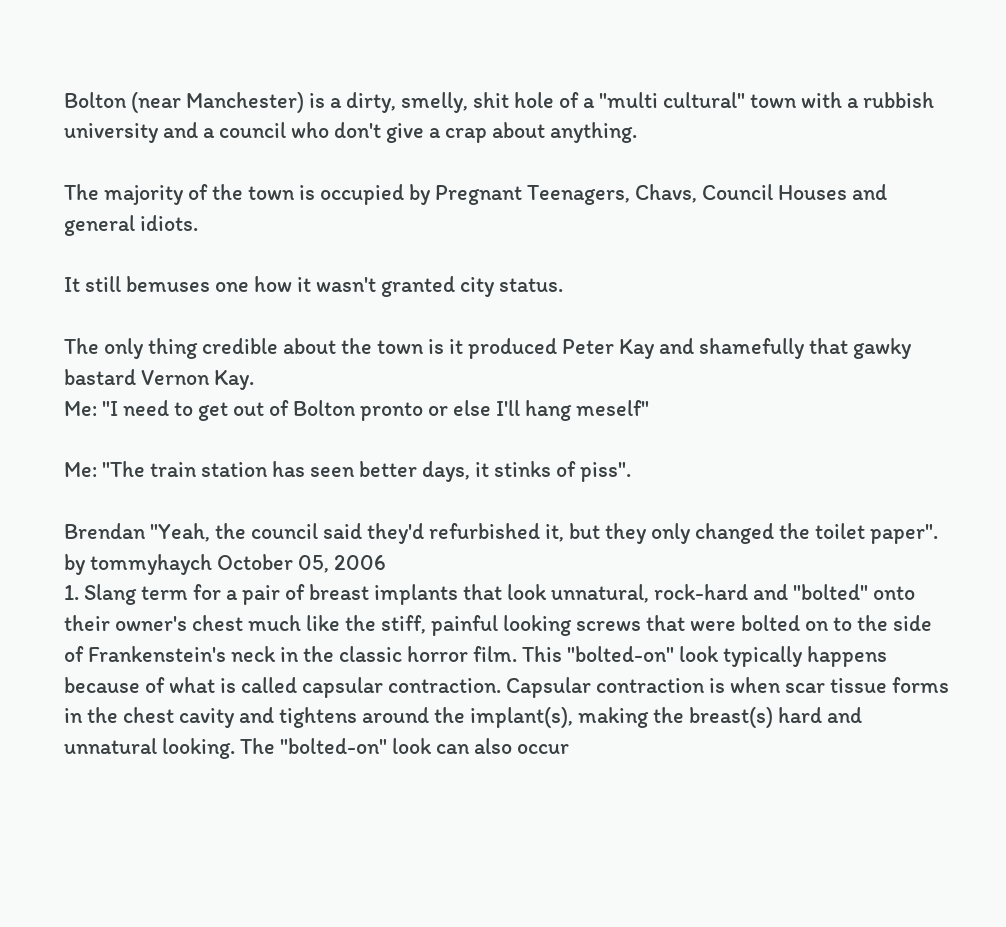Bolton (near Manchester) is a dirty, smelly, shit hole of a "multi cultural" town with a rubbish university and a council who don't give a crap about anything.

The majority of the town is occupied by Pregnant Teenagers, Chavs, Council Houses and general idiots.

It still bemuses one how it wasn't granted city status.

The only thing credible about the town is it produced Peter Kay and shamefully that gawky bastard Vernon Kay.
Me: "I need to get out of Bolton pronto or else I'll hang meself"

Me: "The train station has seen better days, it stinks of piss".

Brendan "Yeah, the council said they'd refurbished it, but they only changed the toilet paper".
by tommyhaych October 05, 2006
1. Slang term for a pair of breast implants that look unnatural, rock-hard and "bolted" onto their owner's chest much like the stiff, painful looking screws that were bolted on to the side of Frankenstein's neck in the classic horror film. This "bolted-on" look typically happens because of what is called capsular contraction. Capsular contraction is when scar tissue forms in the chest cavity and tightens around the implant(s), making the breast(s) hard and unnatural looking. The "bolted-on" look can also occur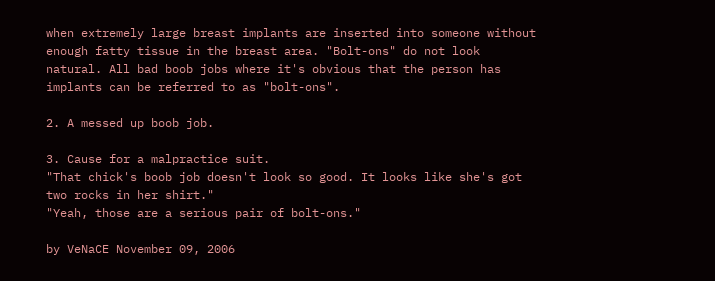when extremely large breast implants are inserted into someone without enough fatty tissue in the breast area. "Bolt-ons" do not look natural. All bad boob jobs where it's obvious that the person has implants can be referred to as "bolt-ons".

2. A messed up boob job.

3. Cause for a malpractice suit.
"That chick's boob job doesn't look so good. It looks like she's got two rocks in her shirt."
"Yeah, those are a serious pair of bolt-ons."

by VeNaCE November 09, 2006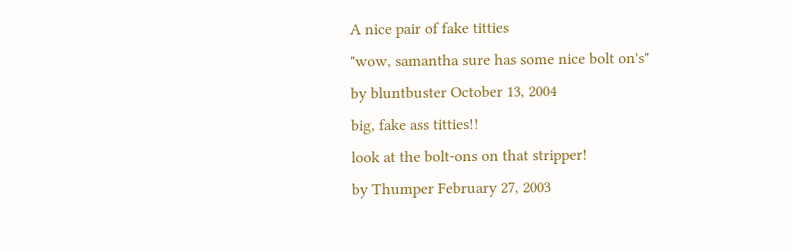A nice pair of fake titties
"wow, samantha sure has some nice bolt on's"
by bluntbuster October 13, 2004
big, fake ass titties!!
look at the bolt-ons on that stripper!
by Thumper February 27, 2003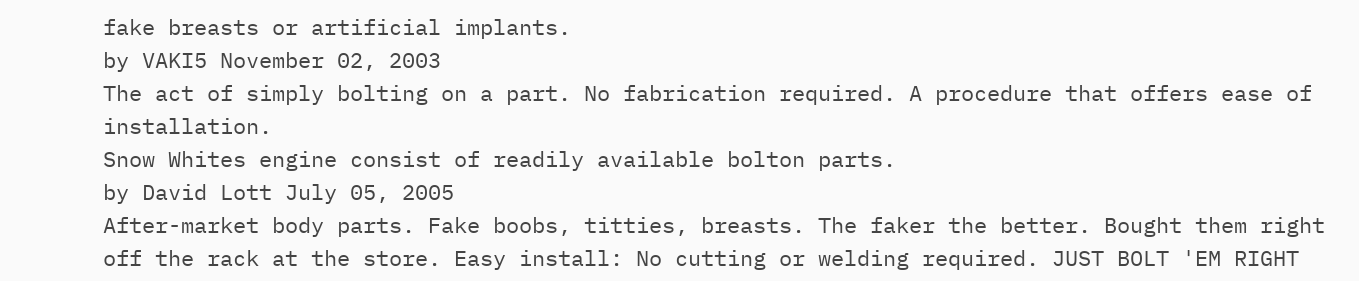fake breasts or artificial implants.
by VAKI5 November 02, 2003
The act of simply bolting on a part. No fabrication required. A procedure that offers ease of installation.
Snow Whites engine consist of readily available bolton parts.
by David Lott July 05, 2005
After-market body parts. Fake boobs, titties, breasts. The faker the better. Bought them right off the rack at the store. Easy install: No cutting or welding required. JUST BOLT 'EM RIGHT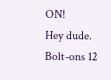ON!
Hey dude. Bolt-ons 12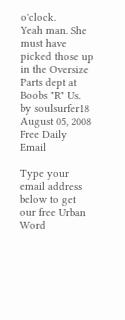o'clock.
Yeah man. She must have picked those up in the Oversize Parts dept at Boobs "R" Us.
by soulsurfer18 August 05, 2008
Free Daily Email

Type your email address below to get our free Urban Word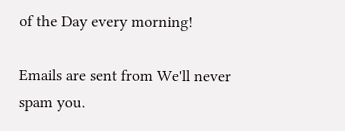of the Day every morning!

Emails are sent from We'll never spam you.